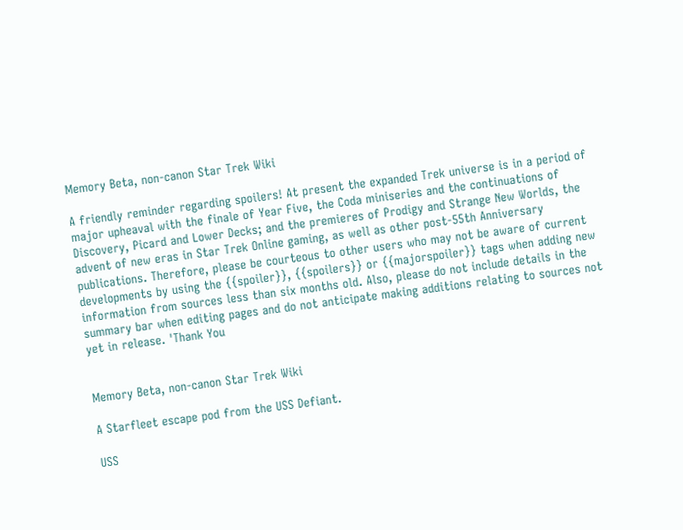Memory Beta, non-canon Star Trek Wiki

A friendly reminder regarding spoilers! At present the expanded Trek universe is in a period of major upheaval with the finale of Year Five, the Coda miniseries and the continuations of Discovery, Picard and Lower Decks; and the premieres of Prodigy and Strange New Worlds, the advent of new eras in Star Trek Online gaming, as well as other post-55th Anniversary publications. Therefore, please be courteous to other users who may not be aware of current developments by using the {{spoiler}}, {{spoilers}} or {{majorspoiler}} tags when adding new information from sources less than six months old. Also, please do not include details in the summary bar when editing pages and do not anticipate making additions relating to sources not yet in release. 'Thank You


Memory Beta, non-canon Star Trek Wiki

A Starfleet escape pod from the USS Defiant.

USS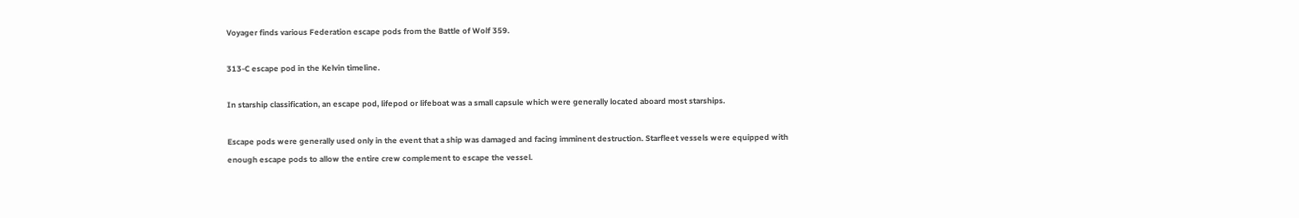Voyager finds various Federation escape pods from the Battle of Wolf 359.

313-C escape pod in the Kelvin timeline.

In starship classification, an escape pod, lifepod or lifeboat was a small capsule which were generally located aboard most starships.

Escape pods were generally used only in the event that a ship was damaged and facing imminent destruction. Starfleet vessels were equipped with enough escape pods to allow the entire crew complement to escape the vessel.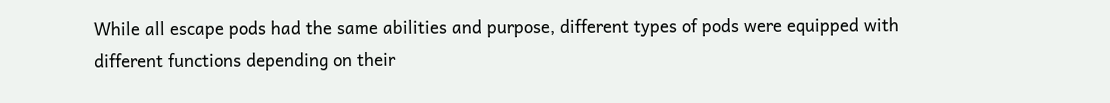While all escape pods had the same abilities and purpose, different types of pods were equipped with different functions depending on their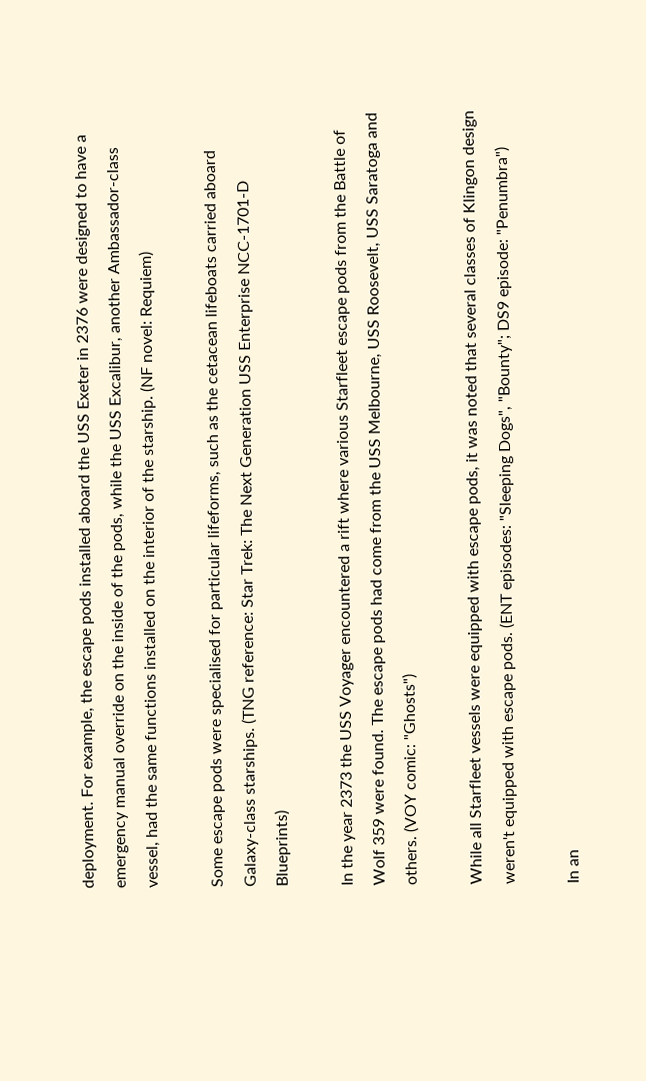deployment. For example, the escape pods installed aboard the USS Exeter in 2376 were designed to have a emergency manual override on the inside of the pods, while the USS Excalibur, another Ambassador-class vessel, had the same functions installed on the interior of the starship. (NF novel: Requiem)

Some escape pods were specialised for particular lifeforms, such as the cetacean lifeboats carried aboard Galaxy-class starships. (TNG reference: Star Trek: The Next Generation USS Enterprise NCC-1701-D Blueprints)

In the year 2373 the USS Voyager encountered a rift where various Starfleet escape pods from the Battle of Wolf 359 were found. The escape pods had come from the USS Melbourne, USS Roosevelt, USS Saratoga and others. (VOY comic: "Ghosts")

While all Starfleet vessels were equipped with escape pods, it was noted that several classes of Klingon design weren't equipped with escape pods. (ENT episodes: "Sleeping Dogs", "Bounty"; DS9 episode: "Penumbra")

In an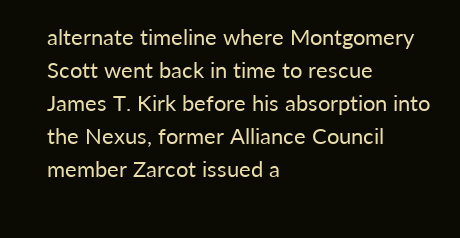alternate timeline where Montgomery Scott went back in time to rescue James T. Kirk before his absorption into the Nexus, former Alliance Council member Zarcot issued a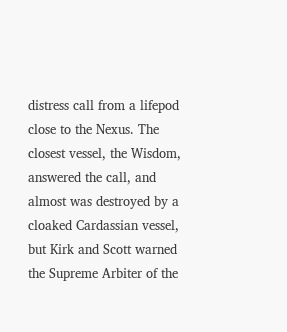distress call from a lifepod close to the Nexus. The closest vessel, the Wisdom, answered the call, and almost was destroyed by a cloaked Cardassian vessel, but Kirk and Scott warned the Supreme Arbiter of the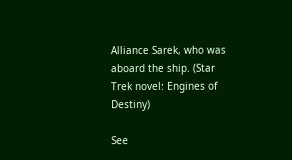Alliance Sarek, who was aboard the ship. (Star Trek novel: Engines of Destiny)

See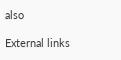also

External links